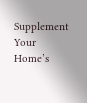Supplement Your Home’s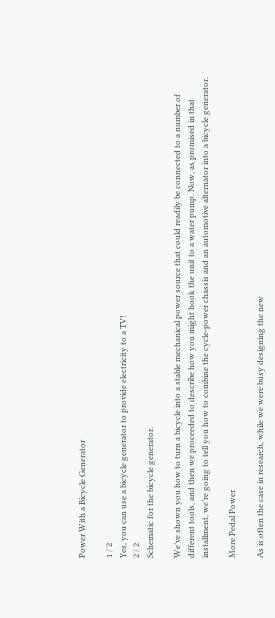Power With a Bicycle Generator

1 / 2
Yes, you can use a bicycle generator to provide electricity to a TV!
2 / 2
Schematic for the bicycle generator.

We’ve shown you how to turn a bicycle into a stable mechanical power source that could readily be connected to a number of different tools, and then we proceeded to describe how you might hook the unit to a water pump. Now, as promised in that installment, we’re going to tell you how to combine the cycle-power chassis and an automotive alternator into a bicycle generator.

More Pedal Power

As is often the case in research, while we were busy designing the new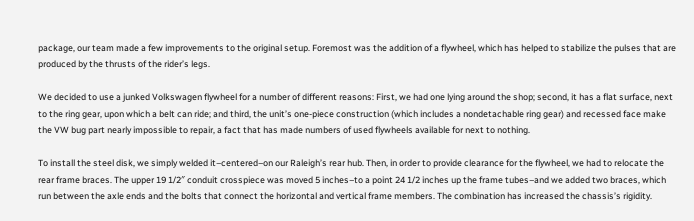package, our team made a few improvements to the original setup. Foremost was the addition of a flywheel, which has helped to stabilize the pulses that are produced by the thrusts of the rider’s legs.

We decided to use a junked Volkswagen flywheel for a number of different reasons: First, we had one lying around the shop; second, it has a flat surface, next to the ring gear, upon which a belt can ride; and third, the unit’s one-piece construction (which includes a nondetachable ring gear) and recessed face make the VW bug part nearly impossible to repair, a fact that has made numbers of used flywheels available for next to nothing.

To install the steel disk, we simply welded it–centered–on our Raleigh’s rear hub. Then, in order to provide clearance for the flywheel, we had to relocate the rear frame braces. The upper 19 1/2″ conduit crosspiece was moved 5 inches–to a point 24 1/2 inches up the frame tubes–and we added two braces, which run between the axle ends and the bolts that connect the horizontal and vertical frame members. The combination has increased the chassis’s rigidity.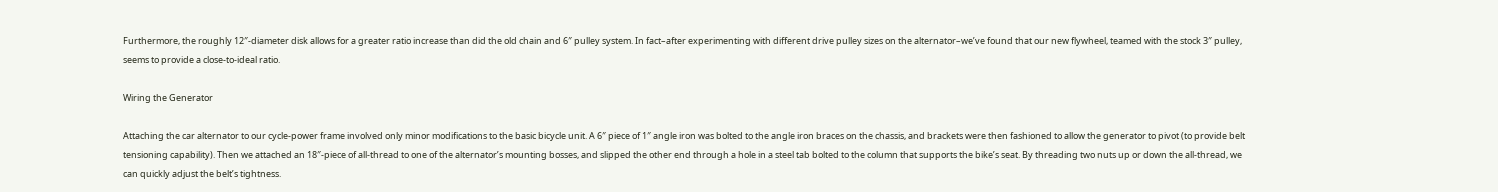Furthermore, the roughly 12″-diameter disk allows for a greater ratio increase than did the old chain and 6″ pulley system. In fact–after experimenting with different drive pulley sizes on the alternator–we’ve found that our new flywheel, teamed with the stock 3″ pulley, seems to provide a close-to-ideal ratio.

Wiring the Generator

Attaching the car alternator to our cycle-power frame involved only minor modifications to the basic bicycle unit. A 6″ piece of 1″ angle iron was bolted to the angle iron braces on the chassis, and brackets were then fashioned to allow the generator to pivot (to provide belt tensioning capability). Then we attached an 18″-piece of all-thread to one of the alternator’s mounting bosses, and slipped the other end through a hole in a steel tab bolted to the column that supports the bike’s seat. By threading two nuts up or down the all-thread, we can quickly adjust the belt’s tightness.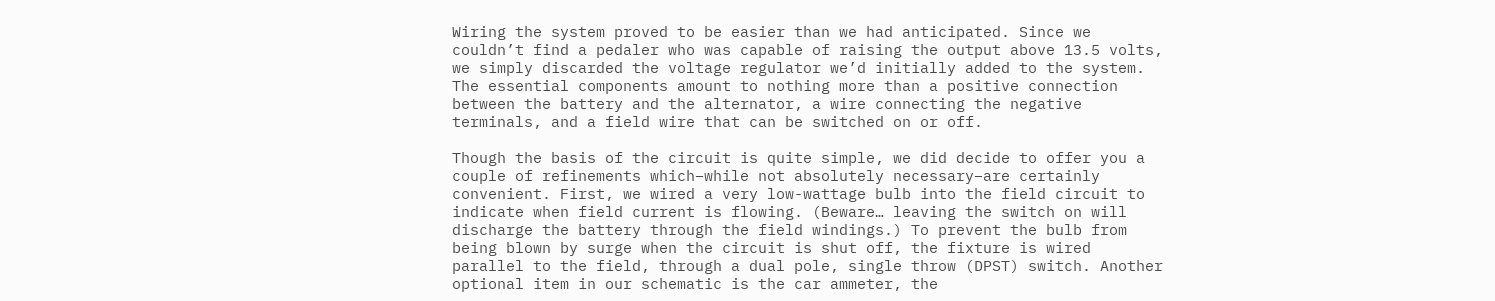Wiring the system proved to be easier than we had anticipated. Since we couldn’t find a pedaler who was capable of raising the output above 13.5 volts, we simply discarded the voltage regulator we’d initially added to the system. The essential components amount to nothing more than a positive connection between the battery and the alternator, a wire connecting the negative terminals, and a field wire that can be switched on or off.

Though the basis of the circuit is quite simple, we did decide to offer you a couple of refinements which–while not absolutely necessary–are certainly convenient. First, we wired a very low-wattage bulb into the field circuit to indicate when field current is flowing. (Beware… leaving the switch on will discharge the battery through the field windings.) To prevent the bulb from being blown by surge when the circuit is shut off, the fixture is wired parallel to the field, through a dual pole, single throw (DPST) switch. Another optional item in our schematic is the car ammeter, the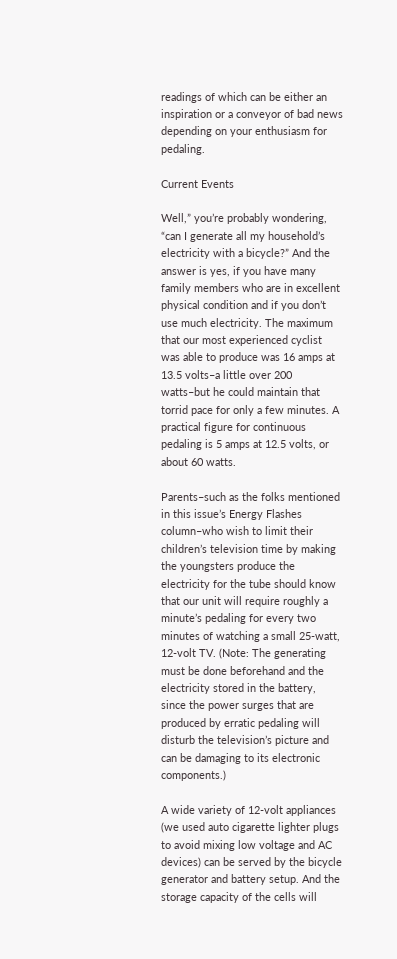readings of which can be either an inspiration or a conveyor of bad news depending on your enthusiasm for pedaling.

Current Events

Well,” you’re probably wondering, “can I generate all my household’s electricity with a bicycle?” And the answer is yes, if you have many family members who are in excellent physical condition and if you don’t use much electricity. The maximum that our most experienced cyclist was able to produce was 16 amps at 13.5 volts–a little over 200 watts–but he could maintain that torrid pace for only a few minutes. A practical figure for continuous pedaling is 5 amps at 12.5 volts, or about 60 watts.

Parents–such as the folks mentioned in this issue’s Energy Flashes column–who wish to limit their children’s television time by making the youngsters produce the electricity for the tube should know that our unit will require roughly a minute’s pedaling for every two minutes of watching a small 25-watt, 12-volt TV. (Note: The generating must be done beforehand and the electricity stored in the battery, since the power surges that are produced by erratic pedaling will disturb the television’s picture and can be damaging to its electronic components.)

A wide variety of 12-volt appliances (we used auto cigarette lighter plugs to avoid mixing low voltage and AC devices) can be served by the bicycle generator and battery setup. And the storage capacity of the cells will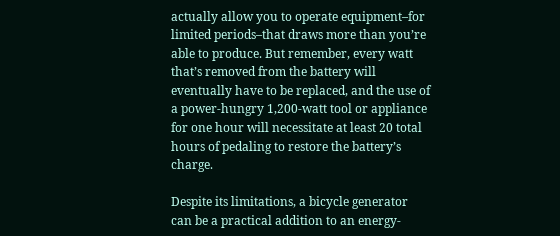actually allow you to operate equipment–for limited periods–that draws more than you’re able to produce. But remember, every watt that’s removed from the battery will eventually have to be replaced, and the use of a power-hungry 1,200-watt tool or appliance for one hour will necessitate at least 20 total hours of pedaling to restore the battery’s charge.

Despite its limitations, a bicycle generator can be a practical addition to an energy-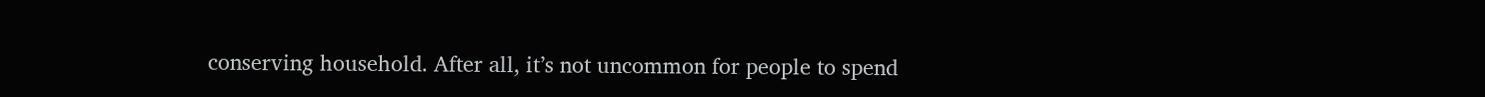conserving household. After all, it’s not uncommon for people to spend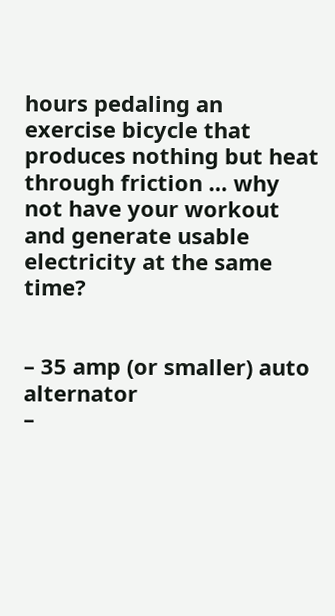hours pedaling an exercise bicycle that produces nothing but heat through friction … why not have your workout and generate usable electricity at the same time?


– 35 amp (or smaller) auto alternator
–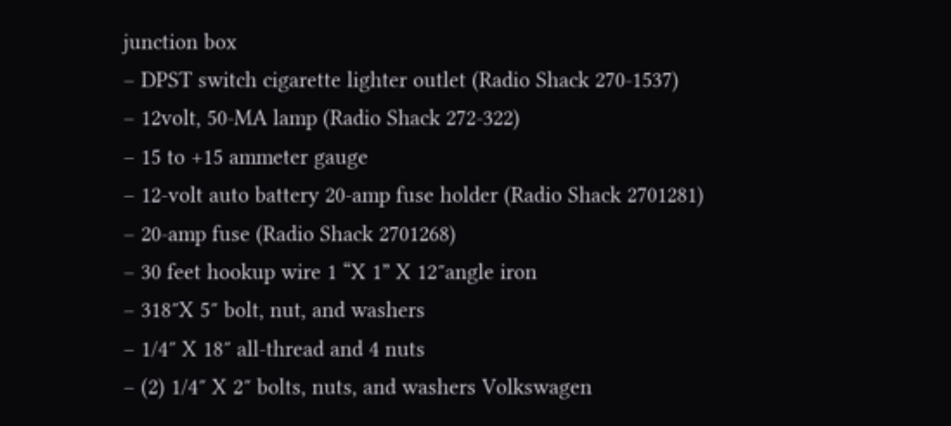junction box
– DPST switch cigarette lighter outlet (Radio Shack 270-1537)
– 12volt, 50-MA lamp (Radio Shack 272-322)
– 15 to +15 ammeter gauge
– 12-volt auto battery 20-amp fuse holder (Radio Shack 2701281)
– 20-amp fuse (Radio Shack 2701268)
– 30 feet hookup wire 1 “X 1” X 12″angle iron
– 318″X 5″ bolt, nut, and washers
– 1/4″ X 18″ all-thread and 4 nuts
– (2) 1/4″ X 2″ bolts, nuts, and washers Volkswagen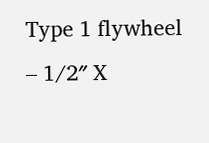Type 1 flywheel
– 1/2″ X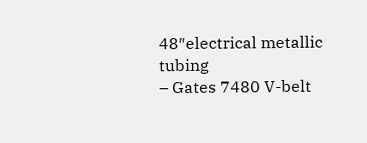48″electrical metallic tubing
– Gates 7480 V-belt